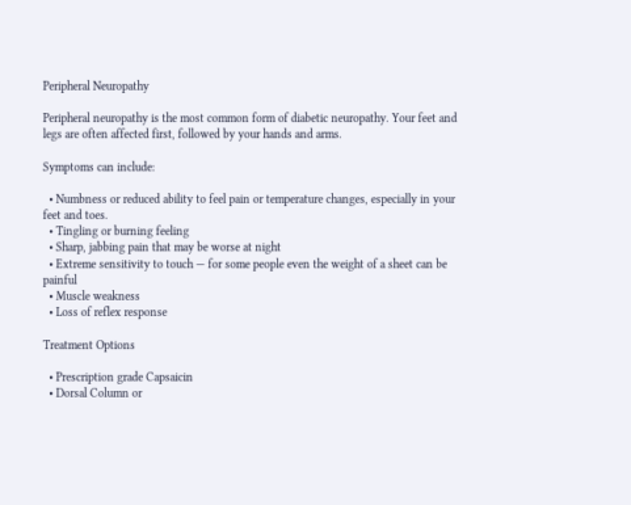Peripheral Neuropathy

Peripheral neuropathy is the most common form of diabetic neuropathy. Your feet and legs are often affected first, followed by your hands and arms.

Symptoms can include:

  • Numbness or reduced ability to feel pain or temperature changes, especially in your feet and toes.
  • Tingling or burning feeling
  • Sharp, jabbing pain that may be worse at night
  • Extreme sensitivity to touch — for some people even the weight of a sheet can be painful
  • Muscle weakness
  • Loss of reflex response

Treatment Options

  • Prescription grade Capsaicin
  • Dorsal Column or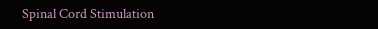Spinal Cord Stimulation